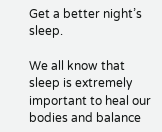Get a better night’s sleep.

We all know that sleep is extremely important to heal our bodies and balance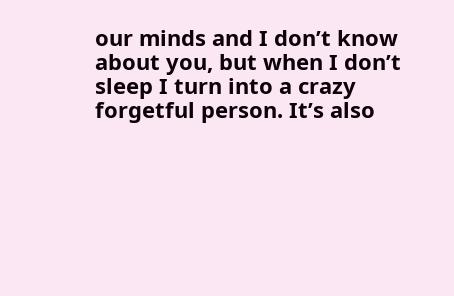our minds and I don’t know about you, but when I don’t sleep I turn into a crazy forgetful person. It’s also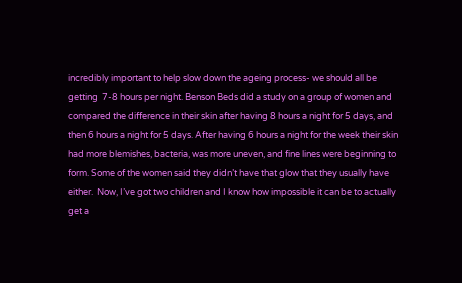incredibly important to help slow down the ageing process- we should all be getting  7-8 hours per night. Benson Beds did a study on a group of women and compared the difference in their skin after having 8 hours a night for 5 days, and then 6 hours a night for 5 days. After having 6 hours a night for the week their skin had more blemishes, bacteria, was more uneven, and fine lines were beginning to form. Some of the women said they didn’t have that glow that they usually have either.  Now, I’ve got two children and I know how impossible it can be to actually get a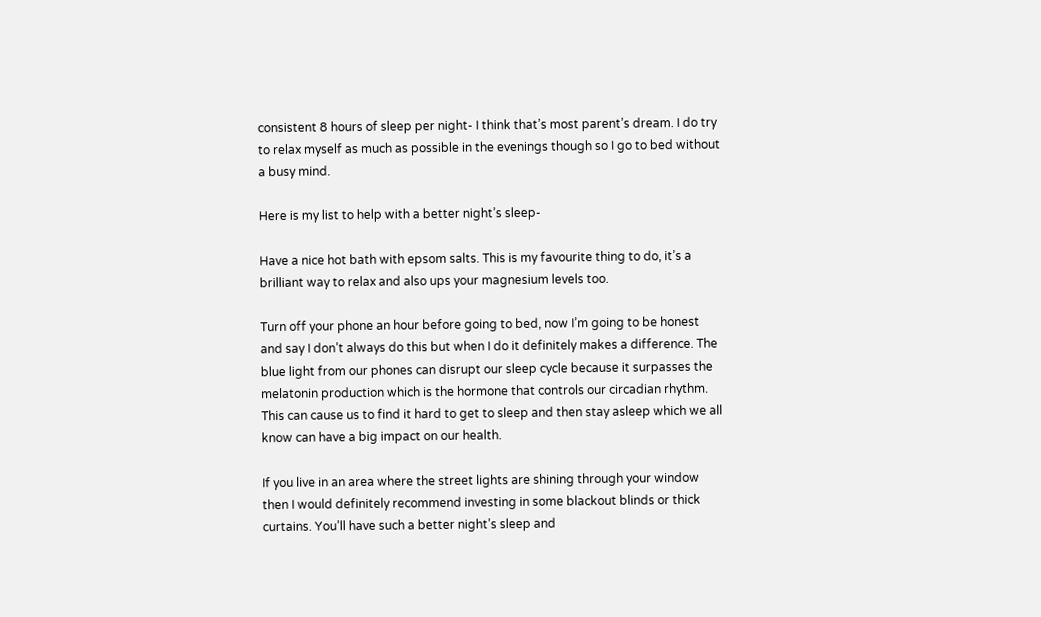consistent 8 hours of sleep per night- I think that’s most parent’s dream. I do try to relax myself as much as possible in the evenings though so I go to bed without a busy mind.

Here is my list to help with a better night’s sleep-

Have a nice hot bath with epsom salts. This is my favourite thing to do, it’s a brilliant way to relax and also ups your magnesium levels too.

Turn off your phone an hour before going to bed, now I’m going to be honest and say I don’t always do this but when I do it definitely makes a difference. The blue light from our phones can disrupt our sleep cycle because it surpasses the melatonin production which is the hormone that controls our circadian rhythm. This can cause us to find it hard to get to sleep and then stay asleep which we all know can have a big impact on our health.

If you live in an area where the street lights are shining through your window then I would definitely recommend investing in some blackout blinds or thick curtains. You’ll have such a better night’s sleep and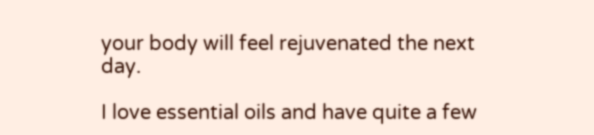your body will feel rejuvenated the next day.

I love essential oils and have quite a few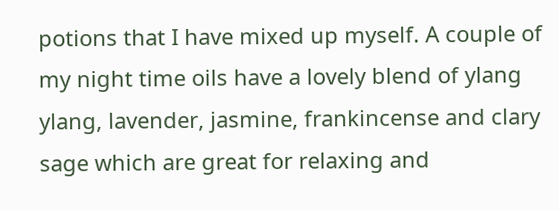potions that I have mixed up myself. A couple of my night time oils have a lovely blend of ylang ylang, lavender, jasmine, frankincense and clary sage which are great for relaxing and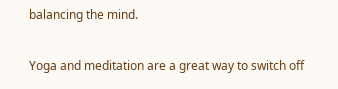balancing the mind.

Yoga and meditation are a great way to switch off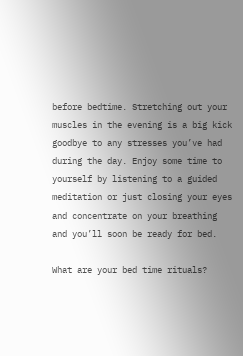before bedtime. Stretching out your muscles in the evening is a big kick goodbye to any stresses you’ve had during the day. Enjoy some time to yourself by listening to a guided meditation or just closing your eyes and concentrate on your breathing and you’ll soon be ready for bed.

What are your bed time rituals?